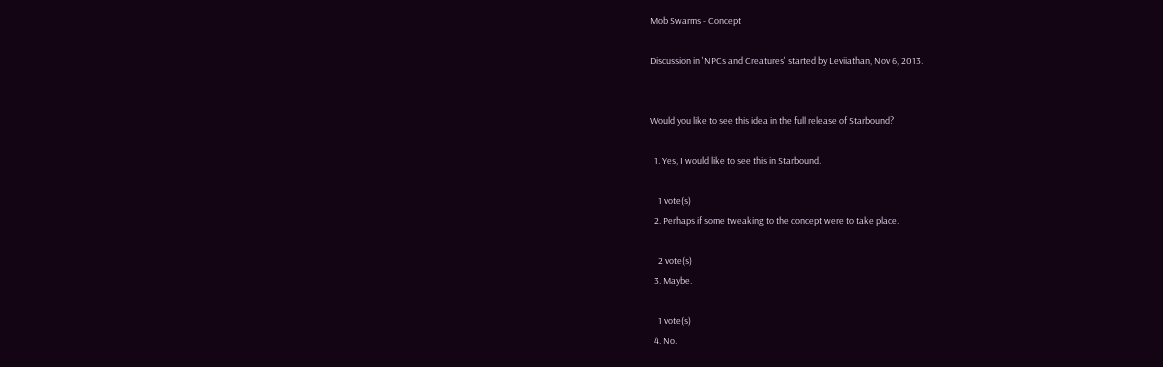Mob Swarms - Concept

Discussion in 'NPCs and Creatures' started by Leviiathan, Nov 6, 2013.


Would you like to see this idea in the full release of Starbound?

  1. Yes, I would like to see this in Starbound.

    1 vote(s)
  2. Perhaps if some tweaking to the concept were to take place.

    2 vote(s)
  3. Maybe.

    1 vote(s)
  4. No.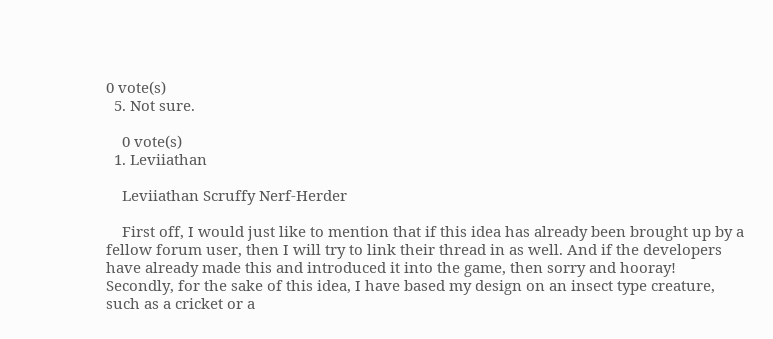0 vote(s)
  5. Not sure.

    0 vote(s)
  1. Leviiathan

    Leviiathan Scruffy Nerf-Herder

    First off, I would just like to mention that if this idea has already been brought up by a fellow forum user, then I will try to link their thread in as well. And if the developers have already made this and introduced it into the game, then sorry and hooray! Secondly, for the sake of this idea, I have based my design on an insect type creature, such as a cricket or a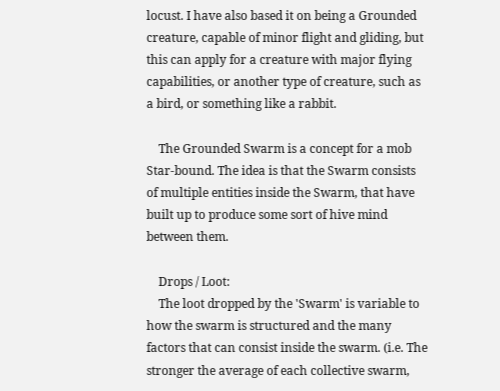locust. I have also based it on being a Grounded creature, capable of minor flight and gliding, but this can apply for a creature with major flying capabilities, or another type of creature, such as a bird, or something like a rabbit.

    The Grounded Swarm is a concept for a mob Star-bound. The idea is that the Swarm consists of multiple entities inside the Swarm, that have built up to produce some sort of hive mind between them.

    Drops / Loot:
    The loot dropped by the 'Swarm' is variable to how the swarm is structured and the many factors that can consist inside the swarm. (i.e. The stronger the average of each collective swarm,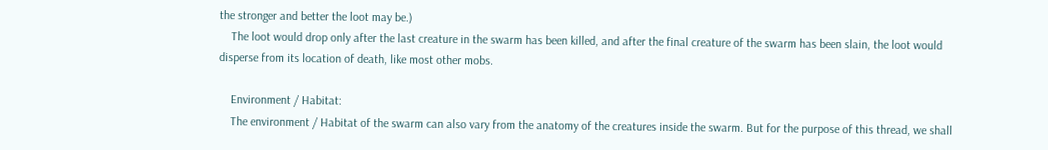the stronger and better the loot may be.)
    The loot would drop only after the last creature in the swarm has been killed, and after the final creature of the swarm has been slain, the loot would disperse from its location of death, like most other mobs.

    Environment / Habitat:
    The environment / Habitat of the swarm can also vary from the anatomy of the creatures inside the swarm. But for the purpose of this thread, we shall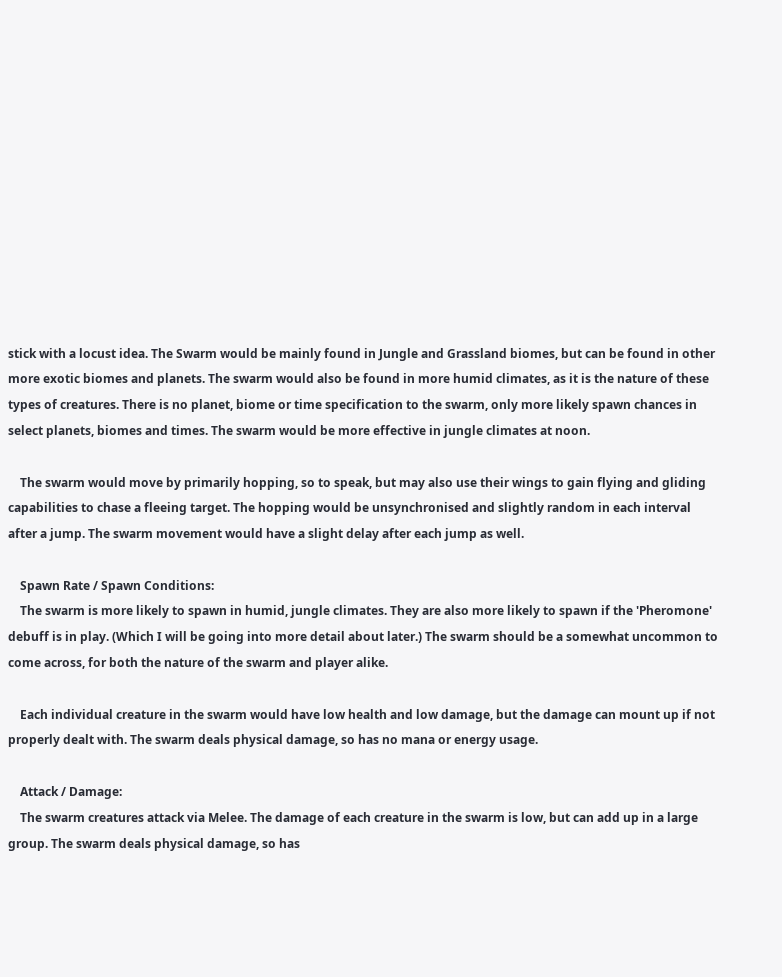stick with a locust idea. The Swarm would be mainly found in Jungle and Grassland biomes, but can be found in other more exotic biomes and planets. The swarm would also be found in more humid climates, as it is the nature of these types of creatures. There is no planet, biome or time specification to the swarm, only more likely spawn chances in select planets, biomes and times. The swarm would be more effective in jungle climates at noon.

    The swarm would move by primarily hopping, so to speak, but may also use their wings to gain flying and gliding capabilities to chase a fleeing target. The hopping would be unsynchronised and slightly random in each interval after a jump. The swarm movement would have a slight delay after each jump as well.

    Spawn Rate / Spawn Conditions:
    The swarm is more likely to spawn in humid, jungle climates. They are also more likely to spawn if the 'Pheromone' debuff is in play. (Which I will be going into more detail about later.) The swarm should be a somewhat uncommon to come across, for both the nature of the swarm and player alike.

    Each individual creature in the swarm would have low health and low damage, but the damage can mount up if not properly dealt with. The swarm deals physical damage, so has no mana or energy usage.

    Attack / Damage:
    The swarm creatures attack via Melee. The damage of each creature in the swarm is low, but can add up in a large group. The swarm deals physical damage, so has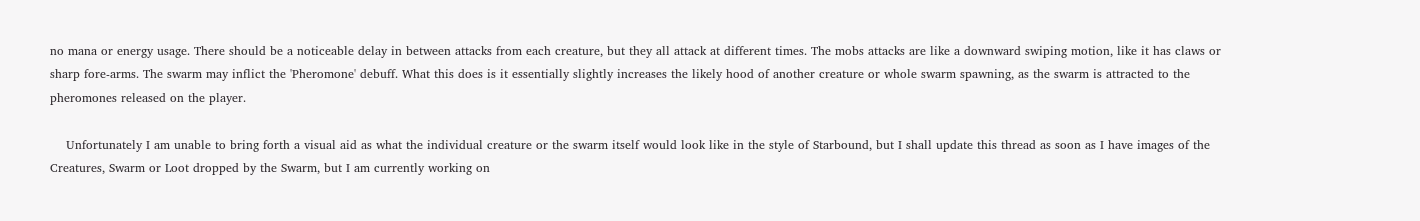no mana or energy usage. There should be a noticeable delay in between attacks from each creature, but they all attack at different times. The mobs attacks are like a downward swiping motion, like it has claws or sharp fore-arms. The swarm may inflict the 'Pheromone' debuff. What this does is it essentially slightly increases the likely hood of another creature or whole swarm spawning, as the swarm is attracted to the pheromones released on the player.

    Unfortunately I am unable to bring forth a visual aid as what the individual creature or the swarm itself would look like in the style of Starbound, but I shall update this thread as soon as I have images of the Creatures, Swarm or Loot dropped by the Swarm, but I am currently working on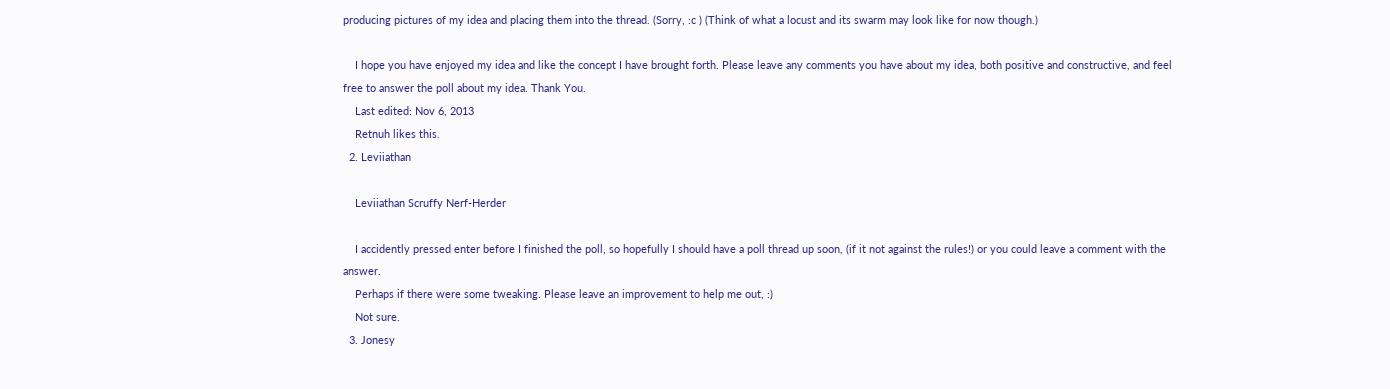producing pictures of my idea and placing them into the thread. (Sorry, :c ) (Think of what a locust and its swarm may look like for now though.)

    I hope you have enjoyed my idea and like the concept I have brought forth. Please leave any comments you have about my idea, both positive and constructive, and feel free to answer the poll about my idea. Thank You.
    Last edited: Nov 6, 2013
    Retnuh likes this.
  2. Leviiathan

    Leviiathan Scruffy Nerf-Herder

    I accidently pressed enter before I finished the poll, so hopefully I should have a poll thread up soon, (if it not against the rules!) or you could leave a comment with the answer.
    Perhaps if there were some tweaking. Please leave an improvement to help me out, :)
    Not sure.
  3. Jonesy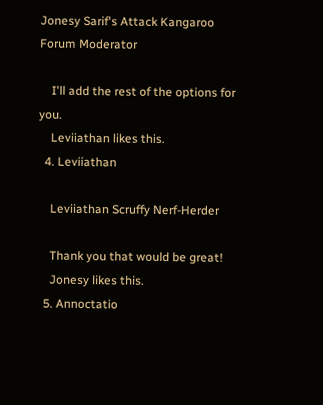Jonesy Sarif's Attack Kangaroo Forum Moderator

    I'll add the rest of the options for you.
    Leviiathan likes this.
  4. Leviiathan

    Leviiathan Scruffy Nerf-Herder

    Thank you that would be great!
    Jonesy likes this.
  5. Annoctatio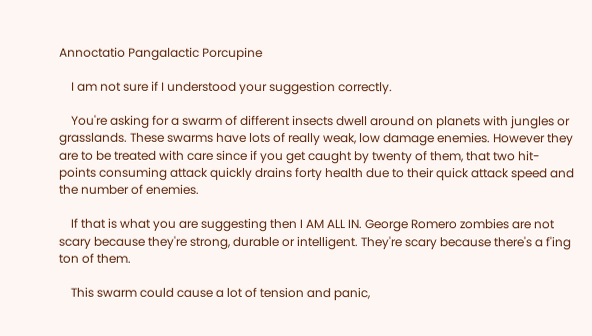Annoctatio Pangalactic Porcupine

    I am not sure if I understood your suggestion correctly.

    You're asking for a swarm of different insects dwell around on planets with jungles or grasslands. These swarms have lots of really weak, low damage enemies. However they are to be treated with care since if you get caught by twenty of them, that two hit-points consuming attack quickly drains forty health due to their quick attack speed and the number of enemies.

    If that is what you are suggesting then I AM ALL IN. George Romero zombies are not scary because they're strong, durable or intelligent. They're scary because there's a f'ing ton of them.

    This swarm could cause a lot of tension and panic,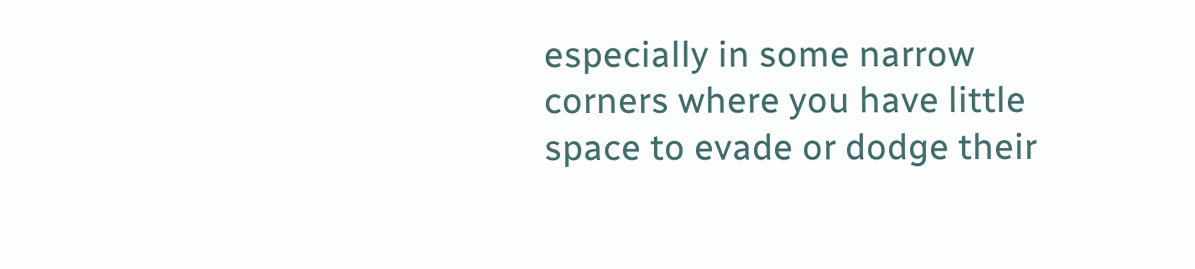especially in some narrow corners where you have little space to evade or dodge their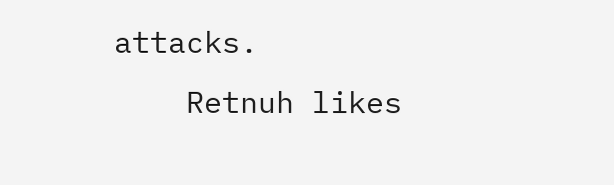attacks.
    Retnuh likes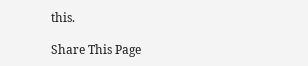this.

Share This Page